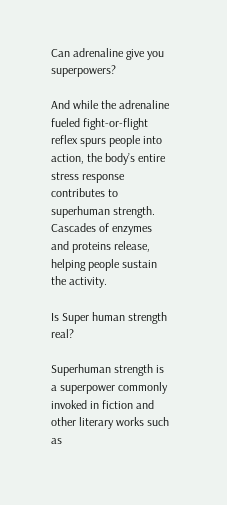Can adrenaline give you superpowers?

And while the adrenaline fueled fight-or-flight reflex spurs people into action, the body’s entire stress response contributes to superhuman strength. Cascades of enzymes and proteins release, helping people sustain the activity.

Is Super human strength real?

Superhuman strength is a superpower commonly invoked in fiction and other literary works such as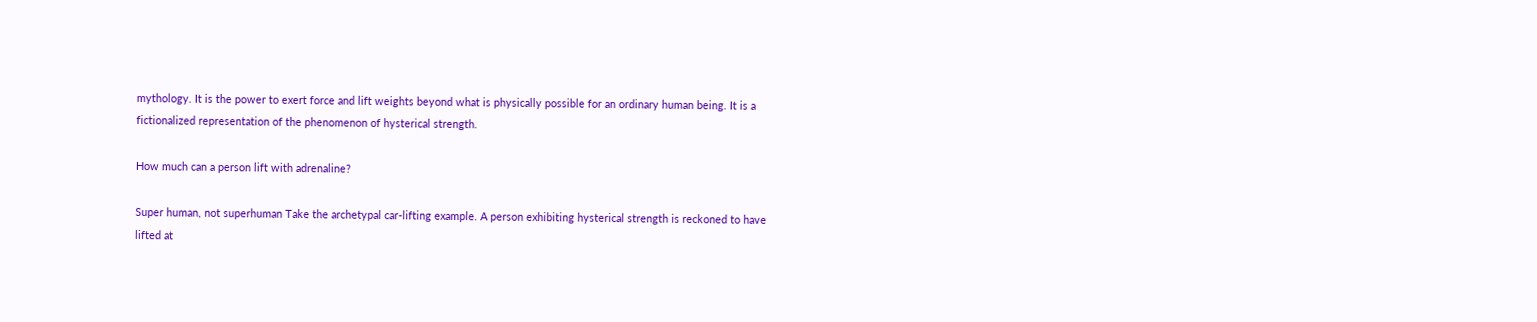mythology. It is the power to exert force and lift weights beyond what is physically possible for an ordinary human being. It is a fictionalized representation of the phenomenon of hysterical strength.

How much can a person lift with adrenaline?

Super human, not superhuman Take the archetypal car-lifting example. A person exhibiting hysterical strength is reckoned to have lifted at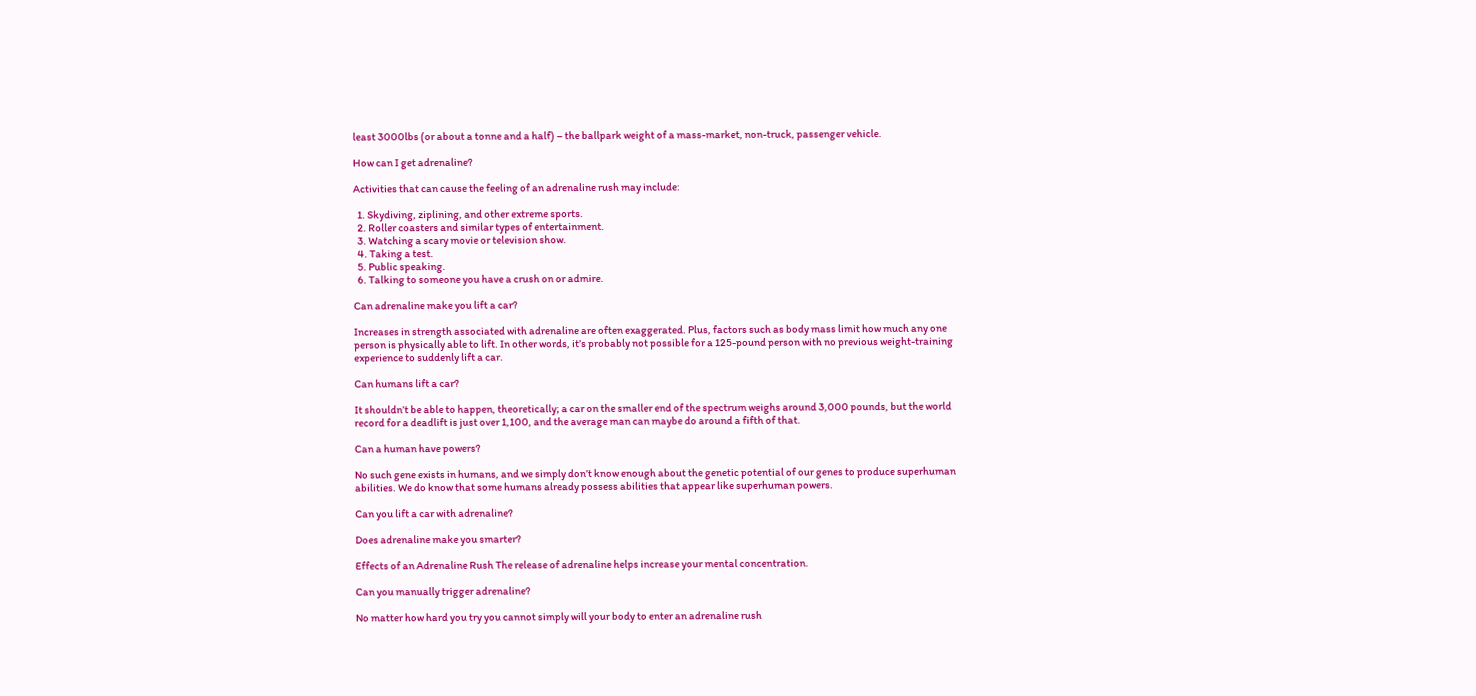least 3000lbs (or about a tonne and a half) – the ballpark weight of a mass-market, non-truck, passenger vehicle.

How can I get adrenaline?

Activities that can cause the feeling of an adrenaline rush may include:

  1. Skydiving, ziplining, and other extreme sports.
  2. Roller coasters and similar types of entertainment.
  3. Watching a scary movie or television show.
  4. Taking a test.
  5. Public speaking.
  6. Talking to someone you have a crush on or admire.

Can adrenaline make you lift a car?

Increases in strength associated with adrenaline are often exaggerated. Plus, factors such as body mass limit how much any one person is physically able to lift. In other words, it’s probably not possible for a 125-pound person with no previous weight-training experience to suddenly lift a car.

Can humans lift a car?

It shouldn’t be able to happen, theoretically; a car on the smaller end of the spectrum weighs around 3,000 pounds, but the world record for a deadlift is just over 1,100, and the average man can maybe do around a fifth of that.

Can a human have powers?

No such gene exists in humans, and we simply don’t know enough about the genetic potential of our genes to produce superhuman abilities. We do know that some humans already possess abilities that appear like superhuman powers.

Can you lift a car with adrenaline?

Does adrenaline make you smarter?

Effects of an Adrenaline Rush The release of adrenaline helps increase your mental concentration.

Can you manually trigger adrenaline?

No matter how hard you try you cannot simply will your body to enter an adrenaline rush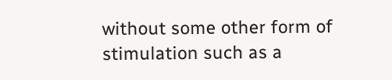without some other form of stimulation such as a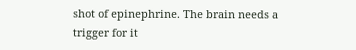shot of epinephrine. The brain needs a trigger for it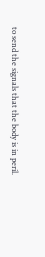to send the signals that the body is in peril.